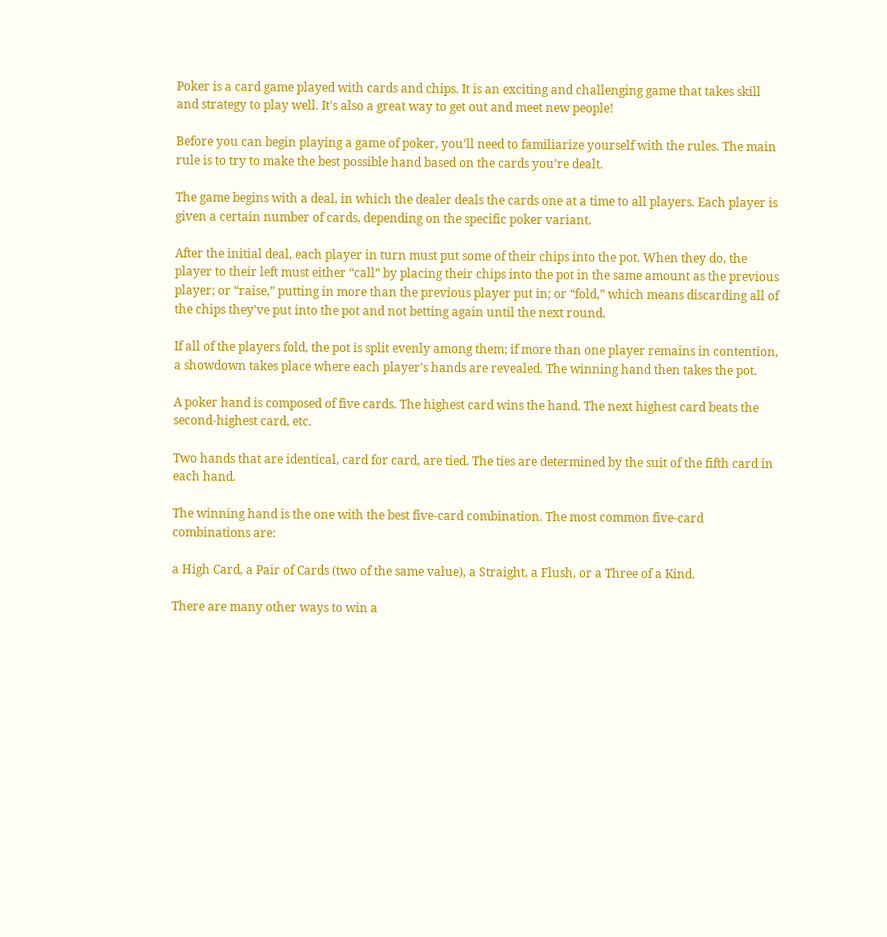Poker is a card game played with cards and chips. It is an exciting and challenging game that takes skill and strategy to play well. It’s also a great way to get out and meet new people!

Before you can begin playing a game of poker, you’ll need to familiarize yourself with the rules. The main rule is to try to make the best possible hand based on the cards you’re dealt.

The game begins with a deal, in which the dealer deals the cards one at a time to all players. Each player is given a certain number of cards, depending on the specific poker variant.

After the initial deal, each player in turn must put some of their chips into the pot. When they do, the player to their left must either “call” by placing their chips into the pot in the same amount as the previous player; or “raise,” putting in more than the previous player put in; or “fold,” which means discarding all of the chips they’ve put into the pot and not betting again until the next round.

If all of the players fold, the pot is split evenly among them; if more than one player remains in contention, a showdown takes place where each player’s hands are revealed. The winning hand then takes the pot.

A poker hand is composed of five cards. The highest card wins the hand. The next highest card beats the second-highest card, etc.

Two hands that are identical, card for card, are tied. The ties are determined by the suit of the fifth card in each hand.

The winning hand is the one with the best five-card combination. The most common five-card combinations are:

a High Card, a Pair of Cards (two of the same value), a Straight, a Flush, or a Three of a Kind.

There are many other ways to win a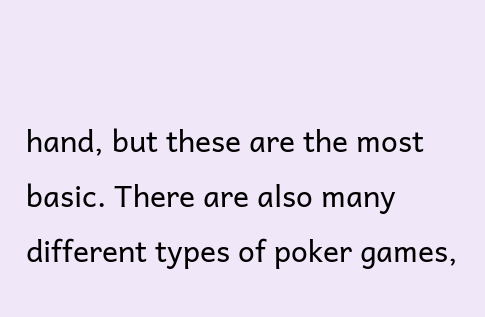hand, but these are the most basic. There are also many different types of poker games,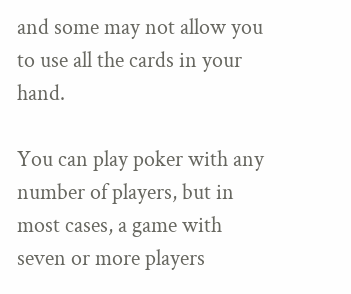and some may not allow you to use all the cards in your hand.

You can play poker with any number of players, but in most cases, a game with seven or more players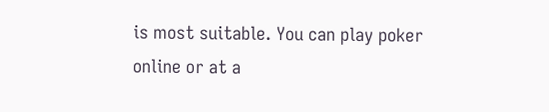is most suitable. You can play poker online or at a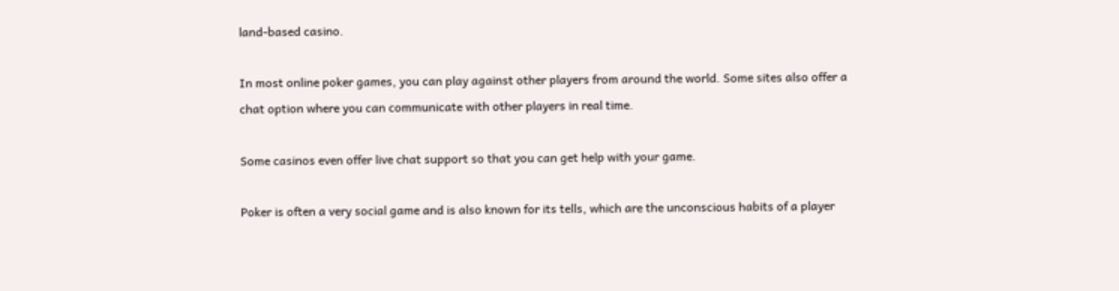land-based casino.

In most online poker games, you can play against other players from around the world. Some sites also offer a chat option where you can communicate with other players in real time.

Some casinos even offer live chat support so that you can get help with your game.

Poker is often a very social game and is also known for its tells, which are the unconscious habits of a player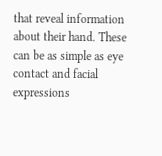that reveal information about their hand. These can be as simple as eye contact and facial expressions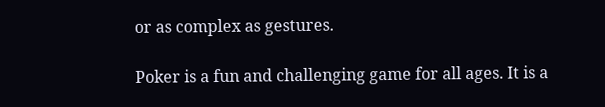or as complex as gestures.

Poker is a fun and challenging game for all ages. It is a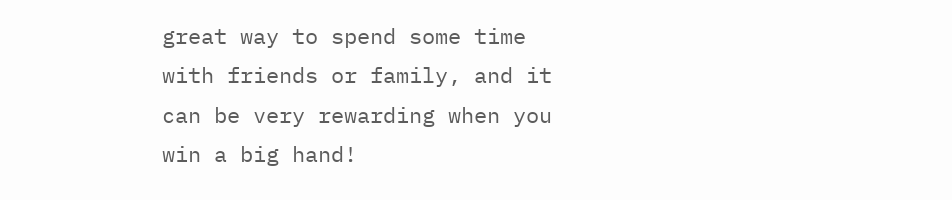great way to spend some time with friends or family, and it can be very rewarding when you win a big hand!